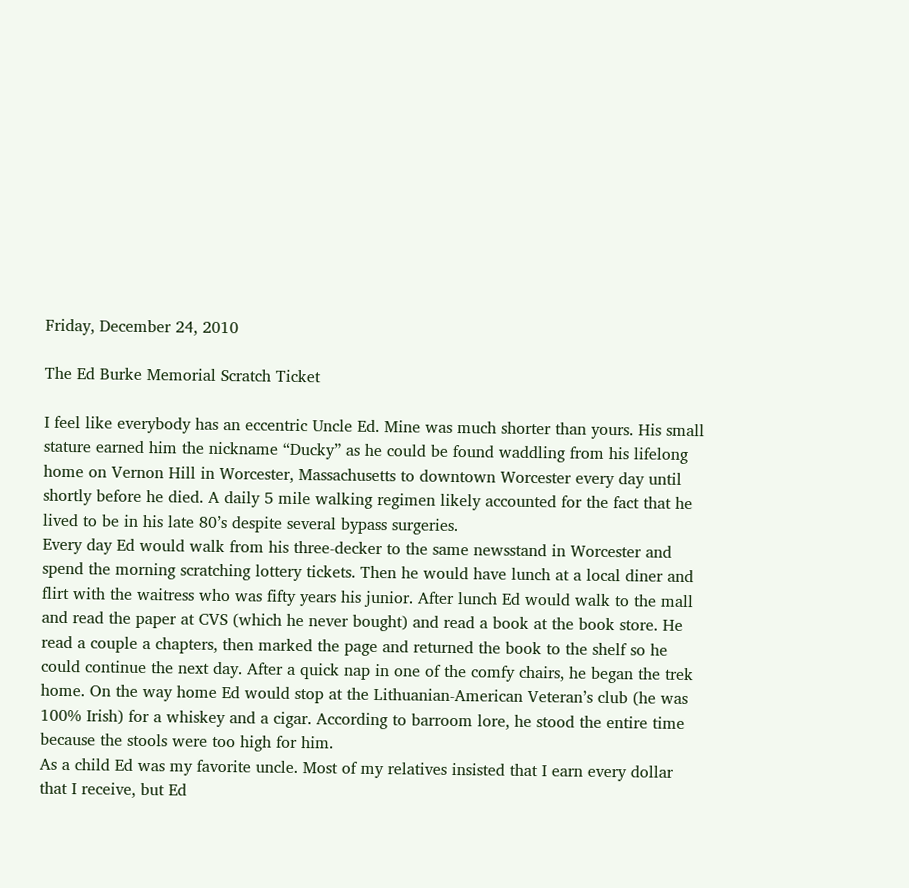Friday, December 24, 2010

The Ed Burke Memorial Scratch Ticket

I feel like everybody has an eccentric Uncle Ed. Mine was much shorter than yours. His small stature earned him the nickname “Ducky” as he could be found waddling from his lifelong home on Vernon Hill in Worcester, Massachusetts to downtown Worcester every day until shortly before he died. A daily 5 mile walking regimen likely accounted for the fact that he lived to be in his late 80’s despite several bypass surgeries.
Every day Ed would walk from his three-decker to the same newsstand in Worcester and spend the morning scratching lottery tickets. Then he would have lunch at a local diner and flirt with the waitress who was fifty years his junior. After lunch Ed would walk to the mall and read the paper at CVS (which he never bought) and read a book at the book store. He read a couple a chapters, then marked the page and returned the book to the shelf so he could continue the next day. After a quick nap in one of the comfy chairs, he began the trek home. On the way home Ed would stop at the Lithuanian-American Veteran’s club (he was 100% Irish) for a whiskey and a cigar. According to barroom lore, he stood the entire time because the stools were too high for him.
As a child Ed was my favorite uncle. Most of my relatives insisted that I earn every dollar that I receive, but Ed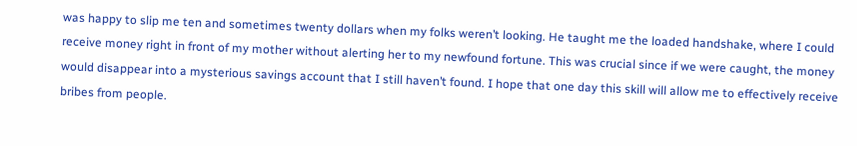was happy to slip me ten and sometimes twenty dollars when my folks weren’t looking. He taught me the loaded handshake, where I could receive money right in front of my mother without alerting her to my newfound fortune. This was crucial since if we were caught, the money would disappear into a mysterious savings account that I still haven’t found. I hope that one day this skill will allow me to effectively receive bribes from people.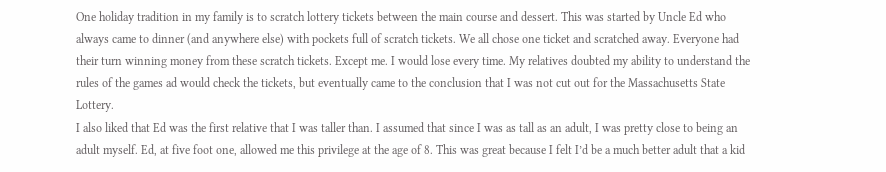One holiday tradition in my family is to scratch lottery tickets between the main course and dessert. This was started by Uncle Ed who always came to dinner (and anywhere else) with pockets full of scratch tickets. We all chose one ticket and scratched away. Everyone had their turn winning money from these scratch tickets. Except me. I would lose every time. My relatives doubted my ability to understand the rules of the games ad would check the tickets, but eventually came to the conclusion that I was not cut out for the Massachusetts State Lottery.
I also liked that Ed was the first relative that I was taller than. I assumed that since I was as tall as an adult, I was pretty close to being an adult myself. Ed, at five foot one, allowed me this privilege at the age of 8. This was great because I felt I’d be a much better adult that a kid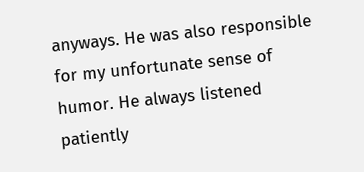anyways. He was also responsible for my unfortunate sense of humor. He always listened patiently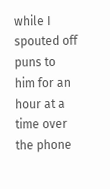while I spouted off puns to him for an hour at a time over the phone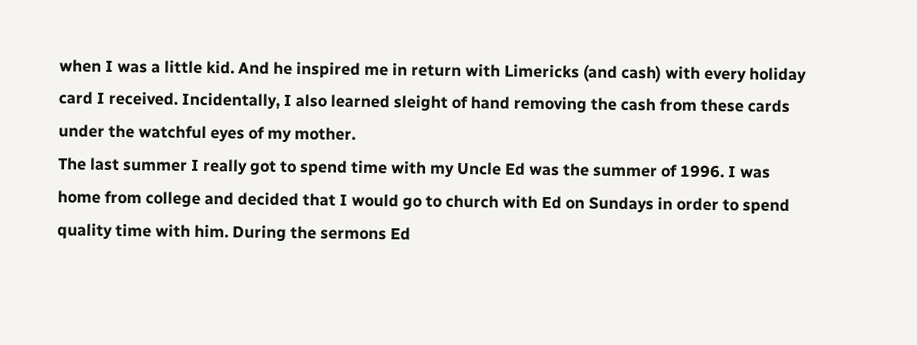when I was a little kid. And he inspired me in return with Limericks (and cash) with every holiday card I received. Incidentally, I also learned sleight of hand removing the cash from these cards under the watchful eyes of my mother.
The last summer I really got to spend time with my Uncle Ed was the summer of 1996. I was home from college and decided that I would go to church with Ed on Sundays in order to spend quality time with him. During the sermons Ed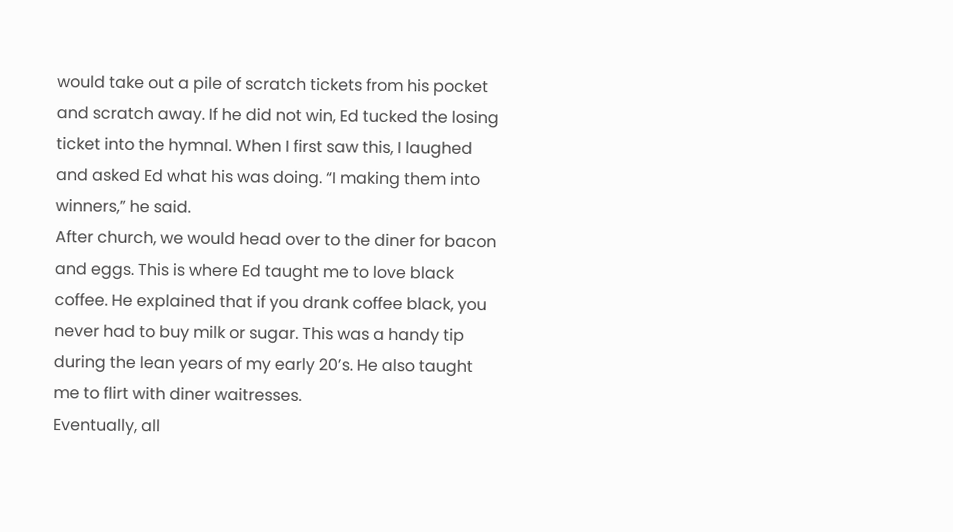would take out a pile of scratch tickets from his pocket and scratch away. If he did not win, Ed tucked the losing ticket into the hymnal. When I first saw this, I laughed and asked Ed what his was doing. “I making them into winners,” he said.
After church, we would head over to the diner for bacon and eggs. This is where Ed taught me to love black coffee. He explained that if you drank coffee black, you never had to buy milk or sugar. This was a handy tip during the lean years of my early 20’s. He also taught me to flirt with diner waitresses.
Eventually, all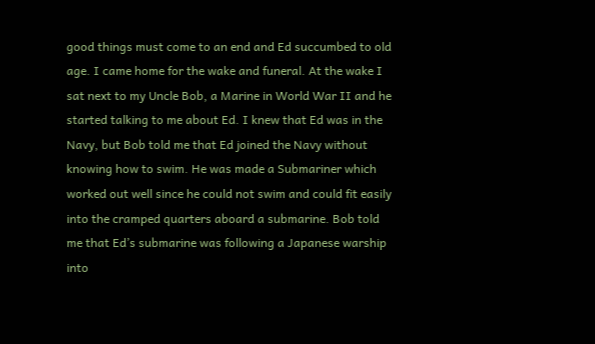good things must come to an end and Ed succumbed to old age. I came home for the wake and funeral. At the wake I sat next to my Uncle Bob, a Marine in World War II and he started talking to me about Ed. I knew that Ed was in the Navy, but Bob told me that Ed joined the Navy without knowing how to swim. He was made a Submariner which worked out well since he could not swim and could fit easily into the cramped quarters aboard a submarine. Bob told me that Ed’s submarine was following a Japanese warship into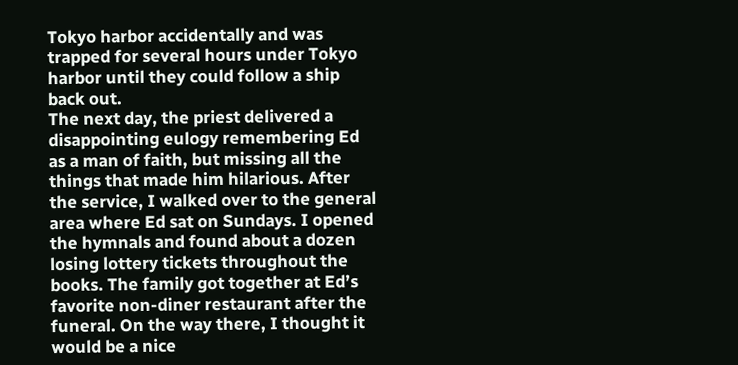Tokyo harbor accidentally and was trapped for several hours under Tokyo harbor until they could follow a ship back out.
The next day, the priest delivered a disappointing eulogy remembering Ed as a man of faith, but missing all the things that made him hilarious. After the service, I walked over to the general area where Ed sat on Sundays. I opened the hymnals and found about a dozen losing lottery tickets throughout the books. The family got together at Ed’s favorite non-diner restaurant after the funeral. On the way there, I thought it would be a nice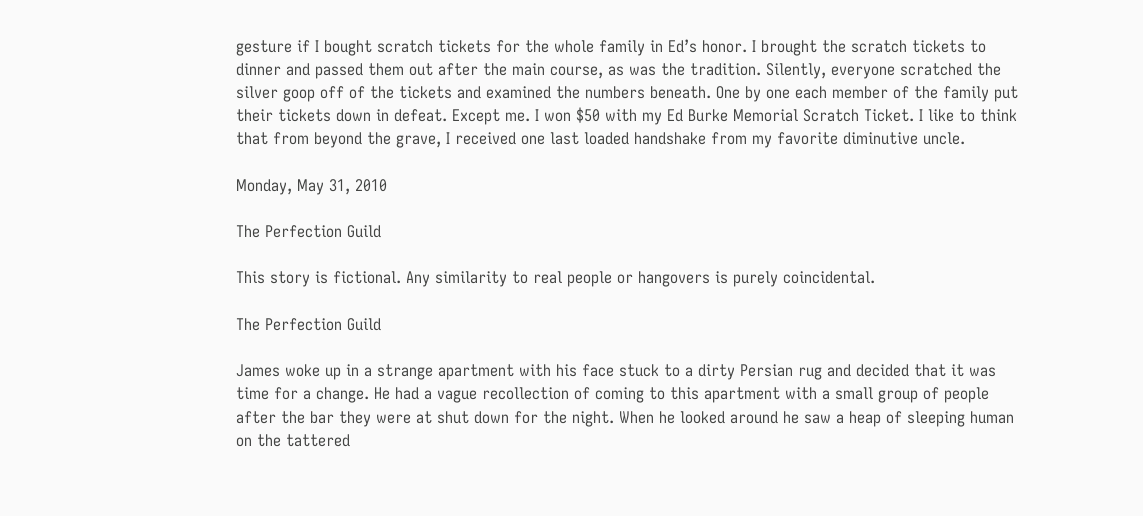gesture if I bought scratch tickets for the whole family in Ed’s honor. I brought the scratch tickets to dinner and passed them out after the main course, as was the tradition. Silently, everyone scratched the silver goop off of the tickets and examined the numbers beneath. One by one each member of the family put their tickets down in defeat. Except me. I won $50 with my Ed Burke Memorial Scratch Ticket. I like to think that from beyond the grave, I received one last loaded handshake from my favorite diminutive uncle.

Monday, May 31, 2010

The Perfection Guild

This story is fictional. Any similarity to real people or hangovers is purely coincidental.

The Perfection Guild

James woke up in a strange apartment with his face stuck to a dirty Persian rug and decided that it was time for a change. He had a vague recollection of coming to this apartment with a small group of people after the bar they were at shut down for the night. When he looked around he saw a heap of sleeping human on the tattered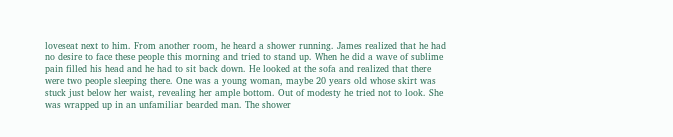loveseat next to him. From another room, he heard a shower running. James realized that he had no desire to face these people this morning and tried to stand up. When he did a wave of sublime pain filled his head and he had to sit back down. He looked at the sofa and realized that there were two people sleeping there. One was a young woman, maybe 20 years old whose skirt was stuck just below her waist, revealing her ample bottom. Out of modesty he tried not to look. She was wrapped up in an unfamiliar bearded man. The shower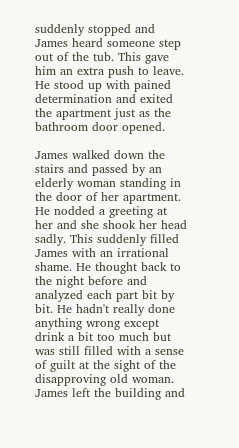suddenly stopped and James heard someone step out of the tub. This gave him an extra push to leave. He stood up with pained determination and exited the apartment just as the bathroom door opened.

James walked down the stairs and passed by an elderly woman standing in the door of her apartment. He nodded a greeting at her and she shook her head sadly. This suddenly filled James with an irrational shame. He thought back to the night before and analyzed each part bit by bit. He hadn't really done anything wrong except drink a bit too much but was still filled with a sense of guilt at the sight of the disapproving old woman. James left the building and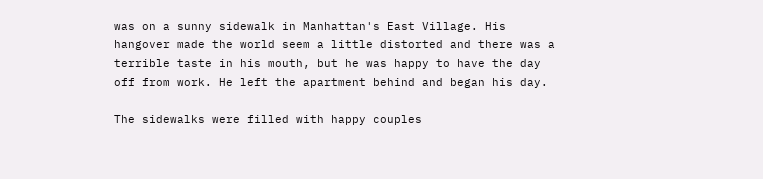was on a sunny sidewalk in Manhattan's East Village. His hangover made the world seem a little distorted and there was a terrible taste in his mouth, but he was happy to have the day off from work. He left the apartment behind and began his day.

The sidewalks were filled with happy couples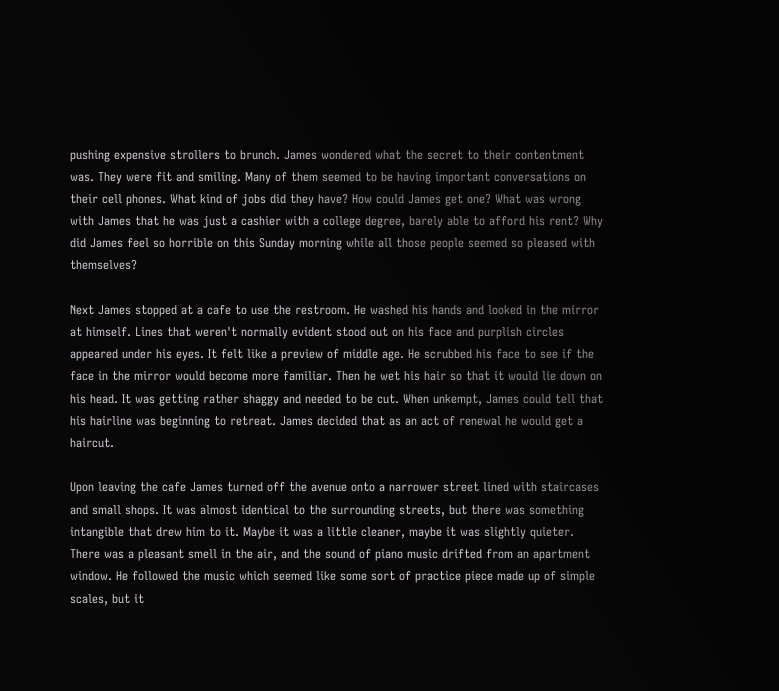pushing expensive strollers to brunch. James wondered what the secret to their contentment was. They were fit and smiling. Many of them seemed to be having important conversations on their cell phones. What kind of jobs did they have? How could James get one? What was wrong with James that he was just a cashier with a college degree, barely able to afford his rent? Why did James feel so horrible on this Sunday morning while all those people seemed so pleased with themselves?

Next James stopped at a cafe to use the restroom. He washed his hands and looked in the mirror at himself. Lines that weren't normally evident stood out on his face and purplish circles appeared under his eyes. It felt like a preview of middle age. He scrubbed his face to see if the face in the mirror would become more familiar. Then he wet his hair so that it would lie down on his head. It was getting rather shaggy and needed to be cut. When unkempt, James could tell that his hairline was beginning to retreat. James decided that as an act of renewal he would get a haircut.

Upon leaving the cafe James turned off the avenue onto a narrower street lined with staircases and small shops. It was almost identical to the surrounding streets, but there was something intangible that drew him to it. Maybe it was a little cleaner, maybe it was slightly quieter. There was a pleasant smell in the air, and the sound of piano music drifted from an apartment window. He followed the music which seemed like some sort of practice piece made up of simple scales, but it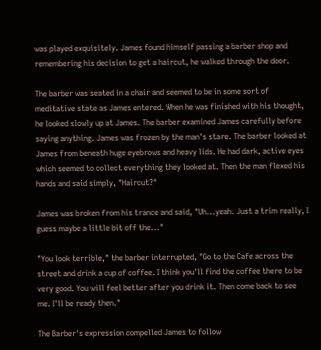was played exquisitely. James found himself passing a barber shop and remembering his decision to get a haircut, he walked through the door.

The barber was seated in a chair and seemed to be in some sort of meditative state as James entered. When he was finished with his thought, he looked slowly up at James. The barber examined James carefully before saying anything. James was frozen by the man's stare. The barber looked at James from beneath huge eyebrows and heavy lids. He had dark, active eyes which seemed to collect everything they looked at. Then the man flexed his hands and said simply, "Haircut?"

James was broken from his trance and said, "Uh...yeah. Just a trim really, I guess maybe a little bit off the..."

"You look terrible," the barber interrupted, "Go to the Cafe across the street and drink a cup of coffee. I think you'll find the coffee there to be very good. You will feel better after you drink it. Then come back to see me. I'll be ready then."

The Barber's expression compelled James to follow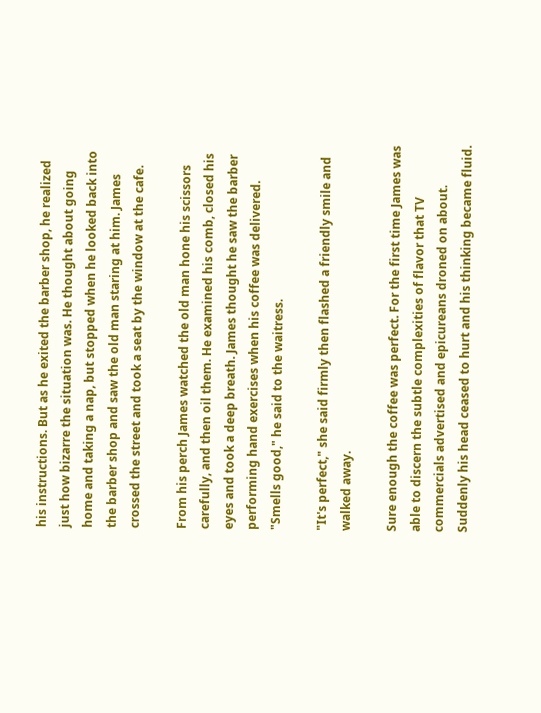his instructions. But as he exited the barber shop, he realized just how bizarre the situation was. He thought about going home and taking a nap, but stopped when he looked back into the barber shop and saw the old man staring at him. James crossed the street and took a seat by the window at the cafe.

From his perch James watched the old man hone his scissors carefully, and then oil them. He examined his comb, closed his eyes and took a deep breath. James thought he saw the barber performing hand exercises when his coffee was delivered. "Smells good," he said to the waitress.

"It's perfect," she said firmly then flashed a friendly smile and walked away.

Sure enough the coffee was perfect. For the first time James was able to discern the subtle complexities of flavor that TV commercials advertised and epicureans droned on about. Suddenly his head ceased to hurt and his thinking became fluid.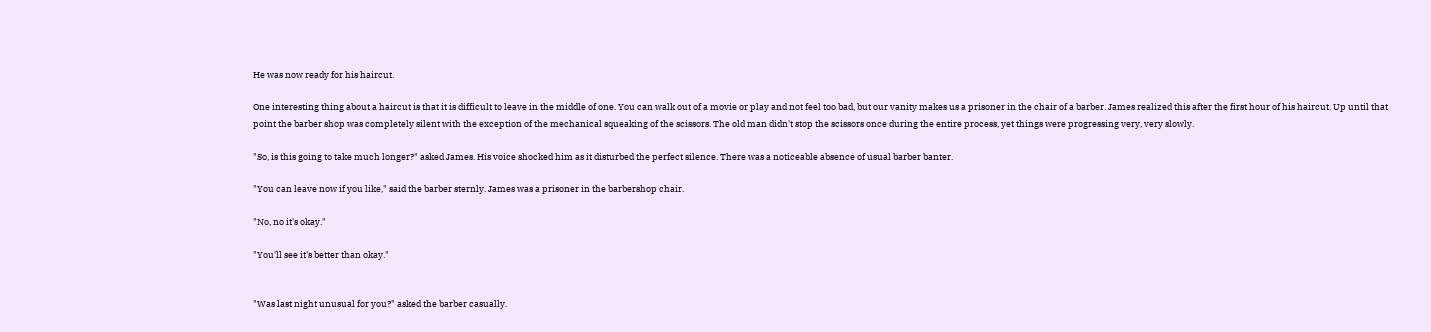He was now ready for his haircut.

One interesting thing about a haircut is that it is difficult to leave in the middle of one. You can walk out of a movie or play and not feel too bad, but our vanity makes us a prisoner in the chair of a barber. James realized this after the first hour of his haircut. Up until that point the barber shop was completely silent with the exception of the mechanical squeaking of the scissors. The old man didn't stop the scissors once during the entire process, yet things were progressing very, very slowly.

"So, is this going to take much longer?" asked James. His voice shocked him as it disturbed the perfect silence. There was a noticeable absence of usual barber banter.

"You can leave now if you like," said the barber sternly. James was a prisoner in the barbershop chair.

"No, no it's okay."

"You'll see it's better than okay."


"Was last night unusual for you?" asked the barber casually.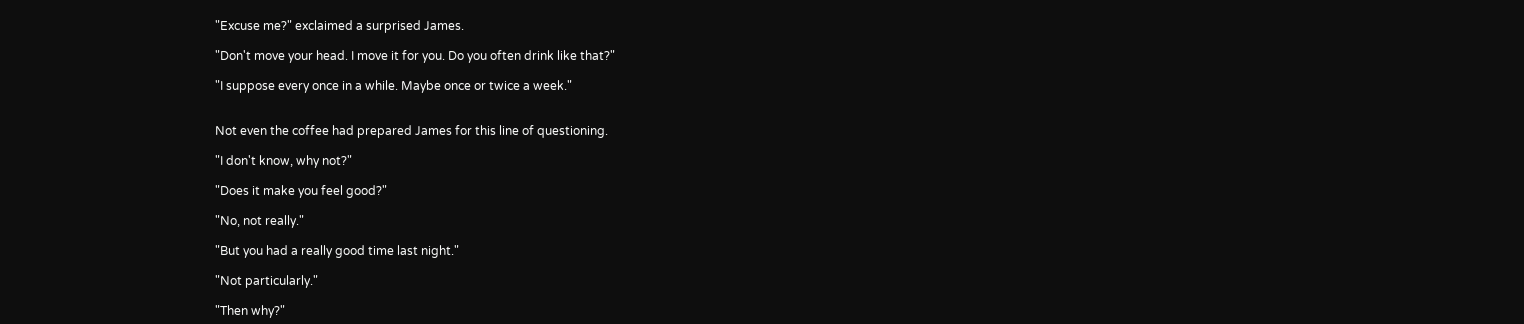"Excuse me?" exclaimed a surprised James.

"Don't move your head. I move it for you. Do you often drink like that?"

"I suppose every once in a while. Maybe once or twice a week."


Not even the coffee had prepared James for this line of questioning.

"I don't know, why not?"

"Does it make you feel good?"

"No, not really."

"But you had a really good time last night."

"Not particularly."

"Then why?"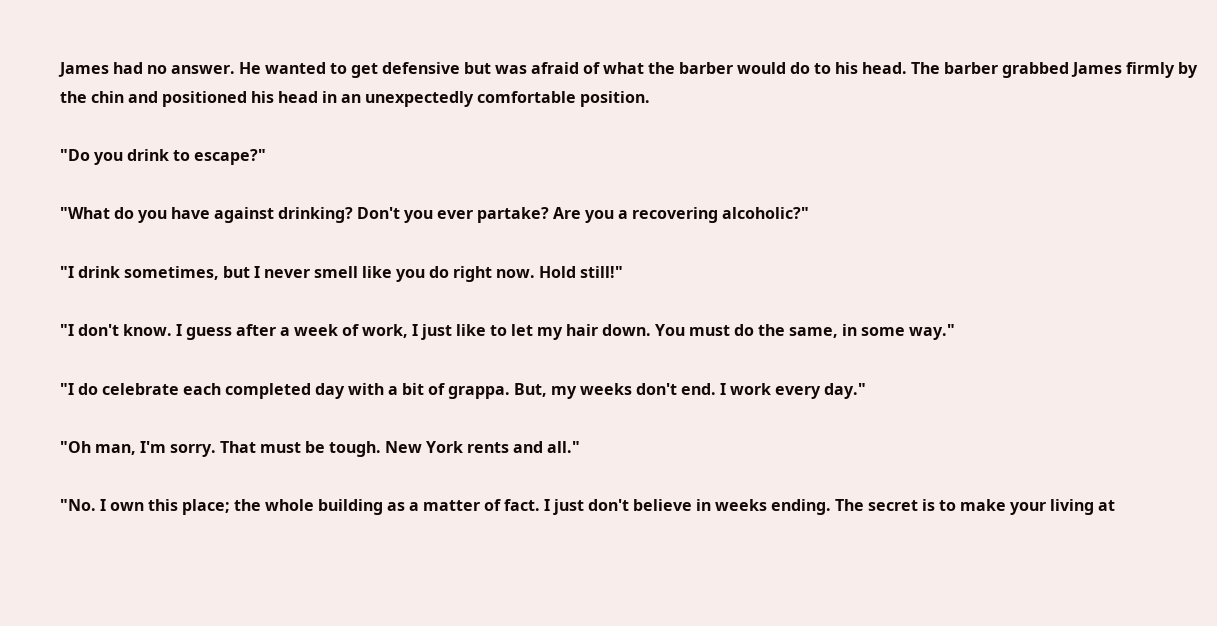James had no answer. He wanted to get defensive but was afraid of what the barber would do to his head. The barber grabbed James firmly by the chin and positioned his head in an unexpectedly comfortable position.

"Do you drink to escape?"

"What do you have against drinking? Don't you ever partake? Are you a recovering alcoholic?"

"I drink sometimes, but I never smell like you do right now. Hold still!"

"I don't know. I guess after a week of work, I just like to let my hair down. You must do the same, in some way."

"I do celebrate each completed day with a bit of grappa. But, my weeks don't end. I work every day."

"Oh man, I'm sorry. That must be tough. New York rents and all."

"No. I own this place; the whole building as a matter of fact. I just don't believe in weeks ending. The secret is to make your living at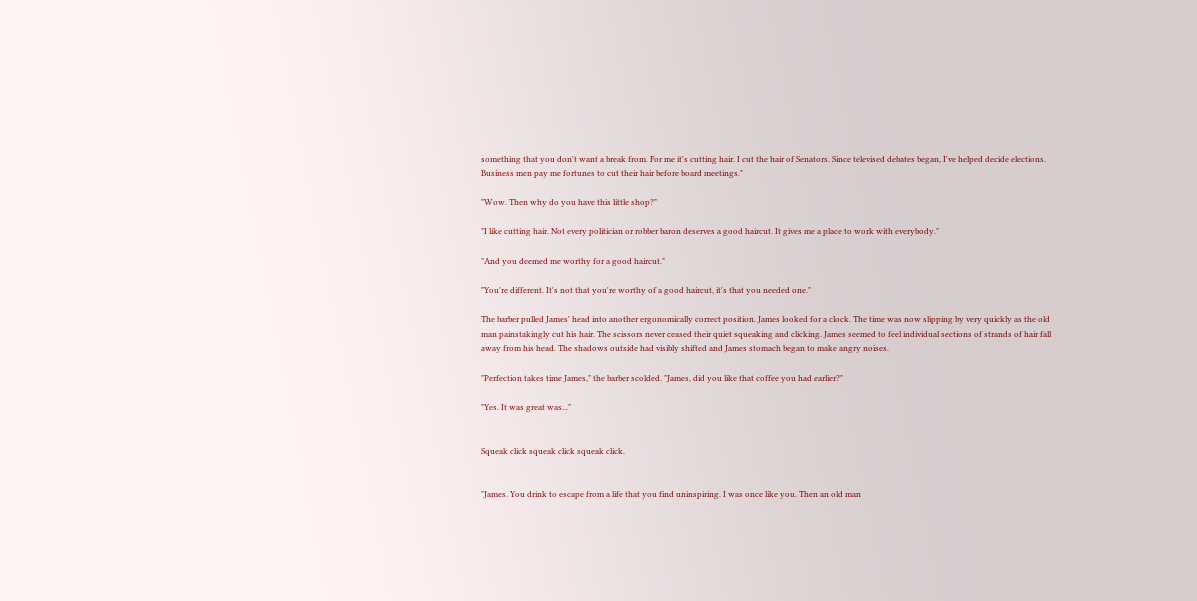something that you don't want a break from. For me it's cutting hair. I cut the hair of Senators. Since televised debates began, I've helped decide elections. Business men pay me fortunes to cut their hair before board meetings."

"Wow. Then why do you have this little shop?"

"I like cutting hair. Not every politician or robber baron deserves a good haircut. It gives me a place to work with everybody."

"And you deemed me worthy for a good haircut."

"You're different. It's not that you're worthy of a good haircut, it's that you needed one."

The barber pulled James' head into another ergonomically correct position. James looked for a clock. The time was now slipping by very quickly as the old man painstakingly cut his hair. The scissors never ceased their quiet squeaking and clicking. James seemed to feel individual sections of strands of hair fall away from his head. The shadows outside had visibly shifted and James stomach began to make angry noises.

"Perfection takes time James," the barber scolded. "James, did you like that coffee you had earlier?"

"Yes. It was great was..."


Squeak click squeak click squeak click.


"James. You drink to escape from a life that you find uninspiring. I was once like you. Then an old man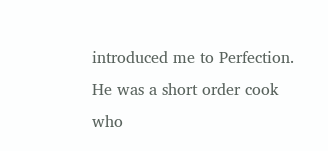introduced me to Perfection. He was a short order cook who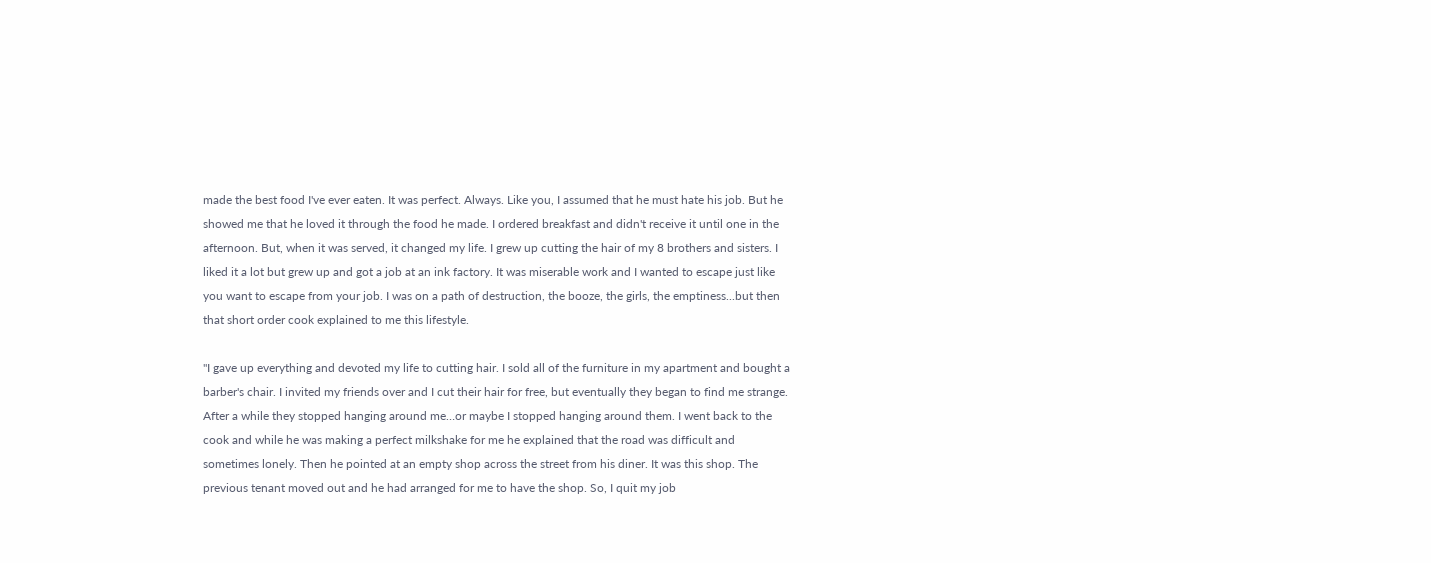made the best food I've ever eaten. It was perfect. Always. Like you, I assumed that he must hate his job. But he showed me that he loved it through the food he made. I ordered breakfast and didn't receive it until one in the afternoon. But, when it was served, it changed my life. I grew up cutting the hair of my 8 brothers and sisters. I liked it a lot but grew up and got a job at an ink factory. It was miserable work and I wanted to escape just like you want to escape from your job. I was on a path of destruction, the booze, the girls, the emptiness...but then that short order cook explained to me this lifestyle.

"I gave up everything and devoted my life to cutting hair. I sold all of the furniture in my apartment and bought a barber's chair. I invited my friends over and I cut their hair for free, but eventually they began to find me strange. After a while they stopped hanging around me…or maybe I stopped hanging around them. I went back to the cook and while he was making a perfect milkshake for me he explained that the road was difficult and sometimes lonely. Then he pointed at an empty shop across the street from his diner. It was this shop. The previous tenant moved out and he had arranged for me to have the shop. So, I quit my job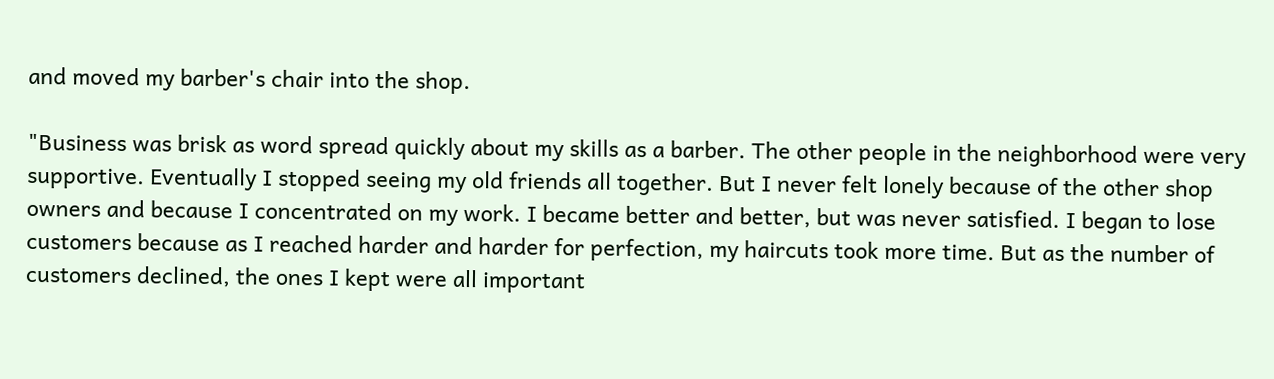and moved my barber's chair into the shop.

"Business was brisk as word spread quickly about my skills as a barber. The other people in the neighborhood were very supportive. Eventually I stopped seeing my old friends all together. But I never felt lonely because of the other shop owners and because I concentrated on my work. I became better and better, but was never satisfied. I began to lose customers because as I reached harder and harder for perfection, my haircuts took more time. But as the number of customers declined, the ones I kept were all important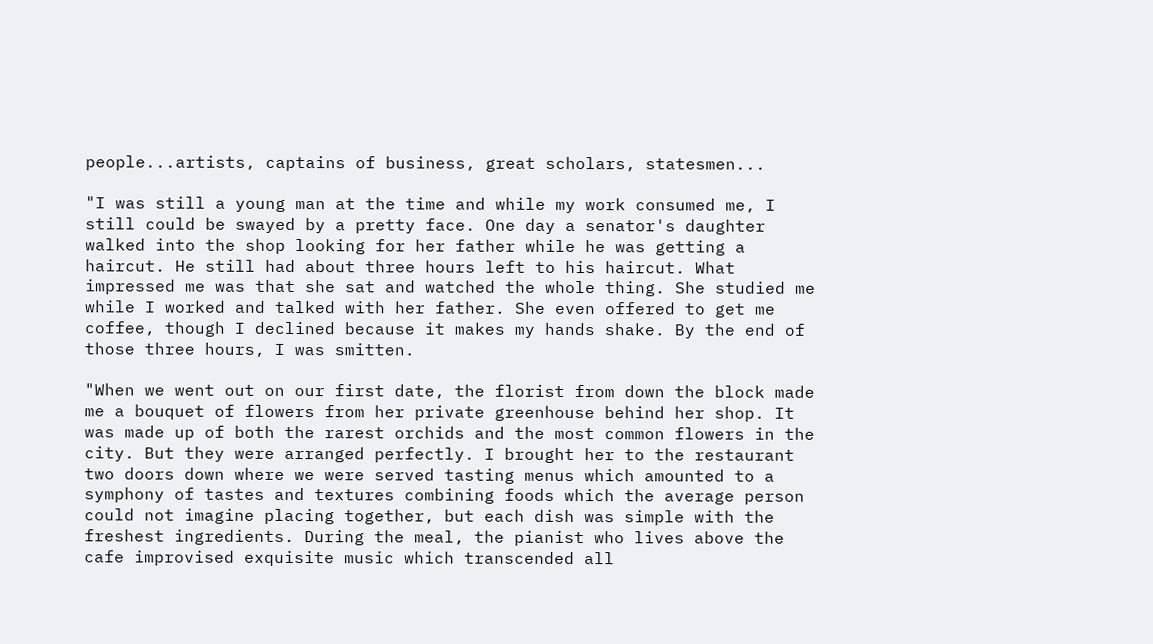people...artists, captains of business, great scholars, statesmen...

"I was still a young man at the time and while my work consumed me, I still could be swayed by a pretty face. One day a senator's daughter walked into the shop looking for her father while he was getting a haircut. He still had about three hours left to his haircut. What impressed me was that she sat and watched the whole thing. She studied me while I worked and talked with her father. She even offered to get me coffee, though I declined because it makes my hands shake. By the end of those three hours, I was smitten.

"When we went out on our first date, the florist from down the block made me a bouquet of flowers from her private greenhouse behind her shop. It was made up of both the rarest orchids and the most common flowers in the city. But they were arranged perfectly. I brought her to the restaurant two doors down where we were served tasting menus which amounted to a symphony of tastes and textures combining foods which the average person could not imagine placing together, but each dish was simple with the freshest ingredients. During the meal, the pianist who lives above the cafe improvised exquisite music which transcended all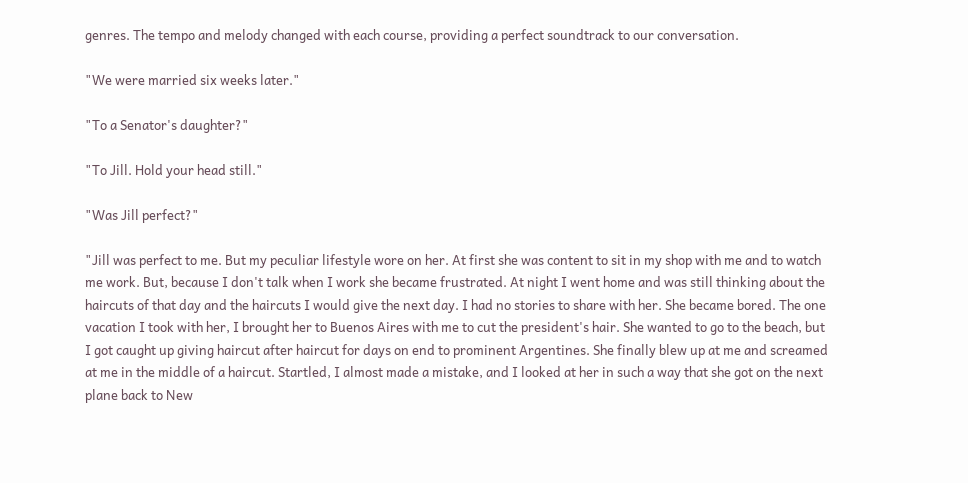genres. The tempo and melody changed with each course, providing a perfect soundtrack to our conversation.

"We were married six weeks later."

"To a Senator's daughter?"

"To Jill. Hold your head still."

"Was Jill perfect?"

"Jill was perfect to me. But my peculiar lifestyle wore on her. At first she was content to sit in my shop with me and to watch me work. But, because I don't talk when I work she became frustrated. At night I went home and was still thinking about the haircuts of that day and the haircuts I would give the next day. I had no stories to share with her. She became bored. The one vacation I took with her, I brought her to Buenos Aires with me to cut the president's hair. She wanted to go to the beach, but I got caught up giving haircut after haircut for days on end to prominent Argentines. She finally blew up at me and screamed at me in the middle of a haircut. Startled, I almost made a mistake, and I looked at her in such a way that she got on the next plane back to New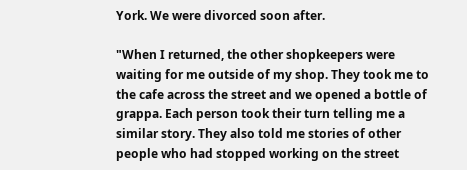York. We were divorced soon after.

"When I returned, the other shopkeepers were waiting for me outside of my shop. They took me to the cafe across the street and we opened a bottle of grappa. Each person took their turn telling me a similar story. They also told me stories of other people who had stopped working on the street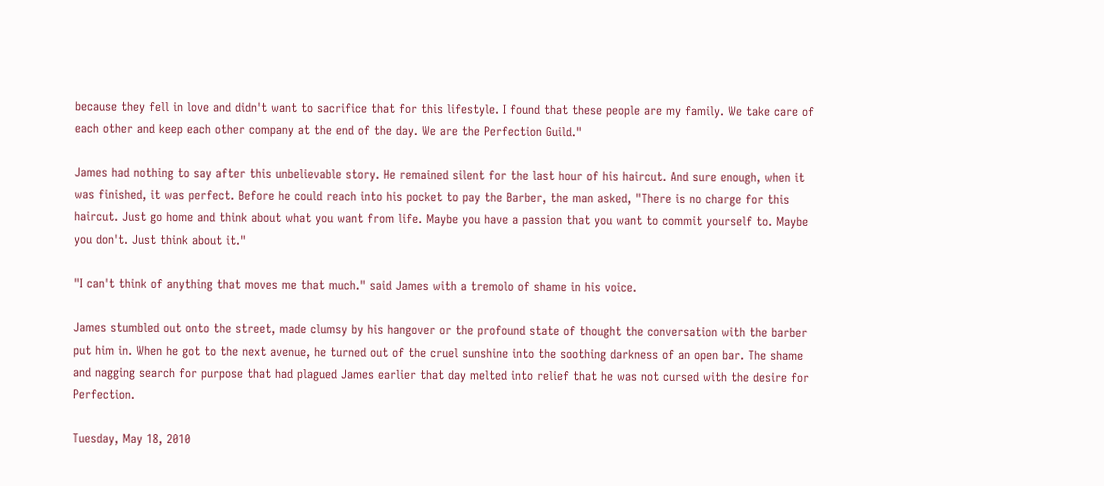because they fell in love and didn't want to sacrifice that for this lifestyle. I found that these people are my family. We take care of each other and keep each other company at the end of the day. We are the Perfection Guild."

James had nothing to say after this unbelievable story. He remained silent for the last hour of his haircut. And sure enough, when it was finished, it was perfect. Before he could reach into his pocket to pay the Barber, the man asked, "There is no charge for this haircut. Just go home and think about what you want from life. Maybe you have a passion that you want to commit yourself to. Maybe you don't. Just think about it."

"I can't think of anything that moves me that much." said James with a tremolo of shame in his voice.

James stumbled out onto the street, made clumsy by his hangover or the profound state of thought the conversation with the barber put him in. When he got to the next avenue, he turned out of the cruel sunshine into the soothing darkness of an open bar. The shame and nagging search for purpose that had plagued James earlier that day melted into relief that he was not cursed with the desire for Perfection.

Tuesday, May 18, 2010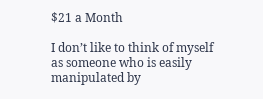$21 a Month

I don’t like to think of myself as someone who is easily manipulated by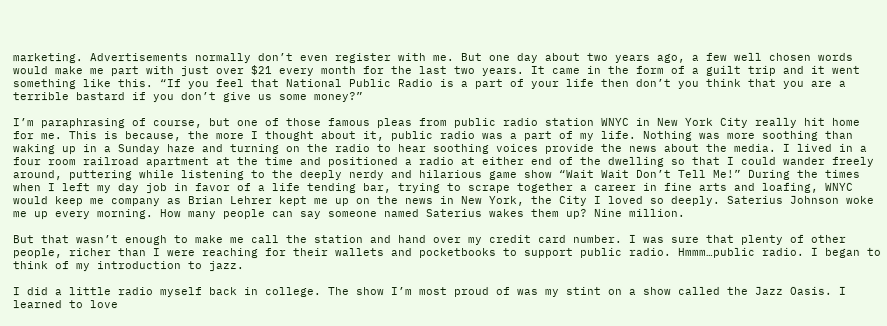marketing. Advertisements normally don’t even register with me. But one day about two years ago, a few well chosen words would make me part with just over $21 every month for the last two years. It came in the form of a guilt trip and it went something like this. “If you feel that National Public Radio is a part of your life then don’t you think that you are a terrible bastard if you don’t give us some money?”

I’m paraphrasing of course, but one of those famous pleas from public radio station WNYC in New York City really hit home for me. This is because, the more I thought about it, public radio was a part of my life. Nothing was more soothing than waking up in a Sunday haze and turning on the radio to hear soothing voices provide the news about the media. I lived in a four room railroad apartment at the time and positioned a radio at either end of the dwelling so that I could wander freely around, puttering while listening to the deeply nerdy and hilarious game show “Wait Wait Don’t Tell Me!” During the times when I left my day job in favor of a life tending bar, trying to scrape together a career in fine arts and loafing, WNYC would keep me company as Brian Lehrer kept me up on the news in New York, the City I loved so deeply. Saterius Johnson woke me up every morning. How many people can say someone named Saterius wakes them up? Nine million.

But that wasn’t enough to make me call the station and hand over my credit card number. I was sure that plenty of other people, richer than I were reaching for their wallets and pocketbooks to support public radio. Hmmm…public radio. I began to think of my introduction to jazz.

I did a little radio myself back in college. The show I’m most proud of was my stint on a show called the Jazz Oasis. I learned to love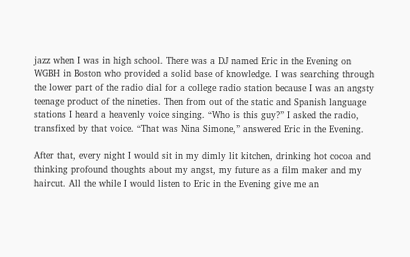jazz when I was in high school. There was a DJ named Eric in the Evening on WGBH in Boston who provided a solid base of knowledge. I was searching through the lower part of the radio dial for a college radio station because I was an angsty teenage product of the nineties. Then from out of the static and Spanish language stations I heard a heavenly voice singing. “Who is this guy?” I asked the radio, transfixed by that voice. “That was Nina Simone,” answered Eric in the Evening.

After that, every night I would sit in my dimly lit kitchen, drinking hot cocoa and thinking profound thoughts about my angst, my future as a film maker and my haircut. All the while I would listen to Eric in the Evening give me an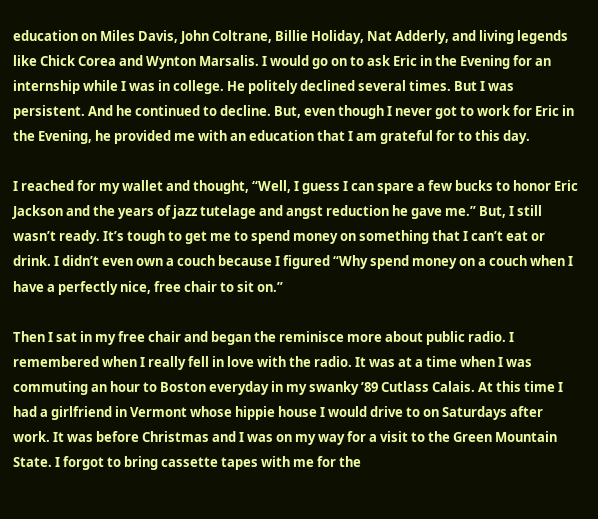education on Miles Davis, John Coltrane, Billie Holiday, Nat Adderly, and living legends like Chick Corea and Wynton Marsalis. I would go on to ask Eric in the Evening for an internship while I was in college. He politely declined several times. But I was persistent. And he continued to decline. But, even though I never got to work for Eric in the Evening, he provided me with an education that I am grateful for to this day.

I reached for my wallet and thought, “Well, I guess I can spare a few bucks to honor Eric Jackson and the years of jazz tutelage and angst reduction he gave me.” But, I still wasn’t ready. It’s tough to get me to spend money on something that I can’t eat or drink. I didn’t even own a couch because I figured “Why spend money on a couch when I have a perfectly nice, free chair to sit on.”

Then I sat in my free chair and began the reminisce more about public radio. I remembered when I really fell in love with the radio. It was at a time when I was commuting an hour to Boston everyday in my swanky ’89 Cutlass Calais. At this time I had a girlfriend in Vermont whose hippie house I would drive to on Saturdays after work. It was before Christmas and I was on my way for a visit to the Green Mountain State. I forgot to bring cassette tapes with me for the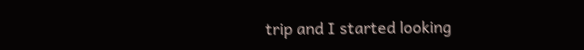trip and I started looking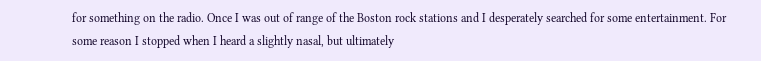for something on the radio. Once I was out of range of the Boston rock stations and I desperately searched for some entertainment. For some reason I stopped when I heard a slightly nasal, but ultimately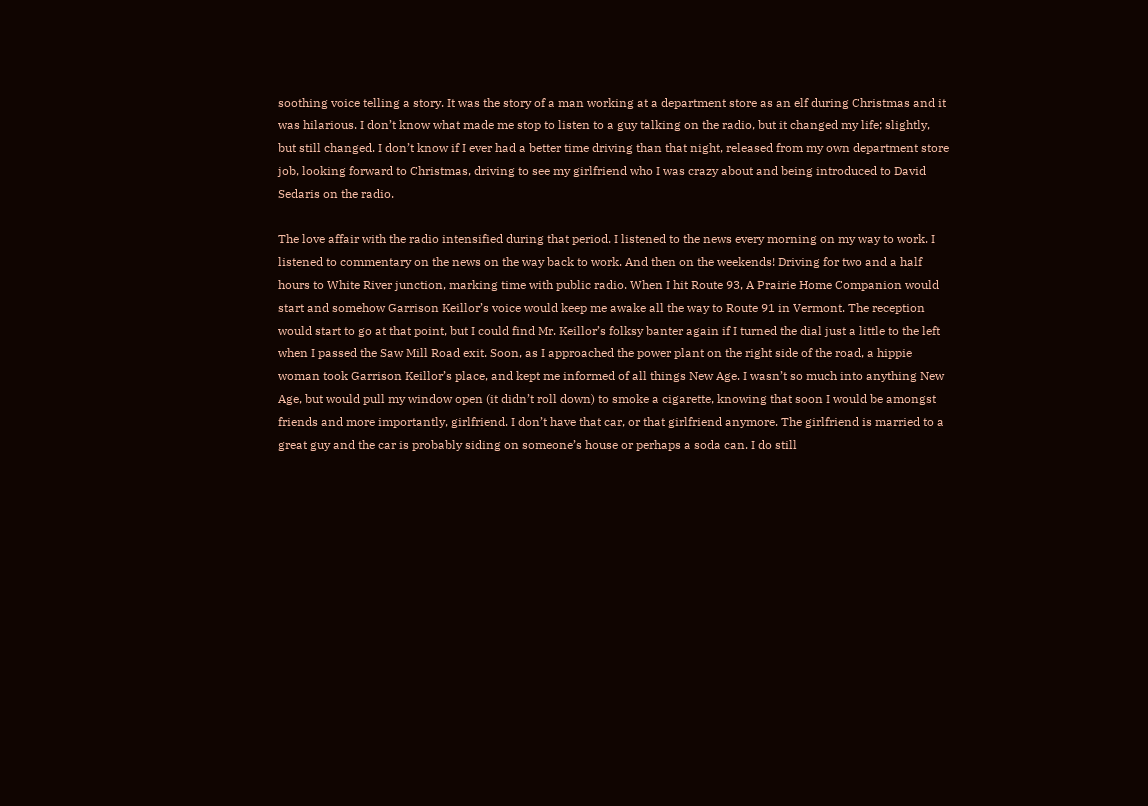soothing voice telling a story. It was the story of a man working at a department store as an elf during Christmas and it was hilarious. I don’t know what made me stop to listen to a guy talking on the radio, but it changed my life; slightly, but still changed. I don’t know if I ever had a better time driving than that night, released from my own department store job, looking forward to Christmas, driving to see my girlfriend who I was crazy about and being introduced to David Sedaris on the radio.

The love affair with the radio intensified during that period. I listened to the news every morning on my way to work. I listened to commentary on the news on the way back to work. And then on the weekends! Driving for two and a half hours to White River junction, marking time with public radio. When I hit Route 93, A Prairie Home Companion would start and somehow Garrison Keillor’s voice would keep me awake all the way to Route 91 in Vermont. The reception would start to go at that point, but I could find Mr. Keillor’s folksy banter again if I turned the dial just a little to the left when I passed the Saw Mill Road exit. Soon, as I approached the power plant on the right side of the road, a hippie woman took Garrison Keillor’s place, and kept me informed of all things New Age. I wasn’t so much into anything New Age, but would pull my window open (it didn’t roll down) to smoke a cigarette, knowing that soon I would be amongst friends and more importantly, girlfriend. I don’t have that car, or that girlfriend anymore. The girlfriend is married to a great guy and the car is probably siding on someone’s house or perhaps a soda can. I do still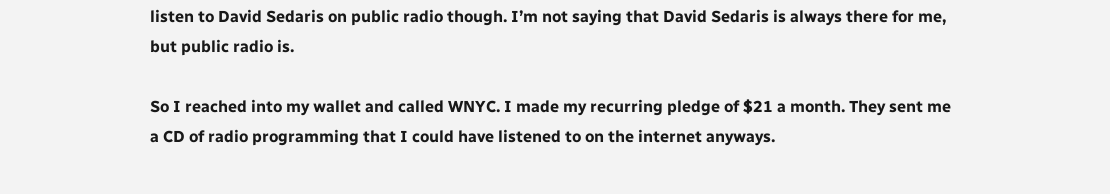listen to David Sedaris on public radio though. I’m not saying that David Sedaris is always there for me, but public radio is.

So I reached into my wallet and called WNYC. I made my recurring pledge of $21 a month. They sent me a CD of radio programming that I could have listened to on the internet anyways.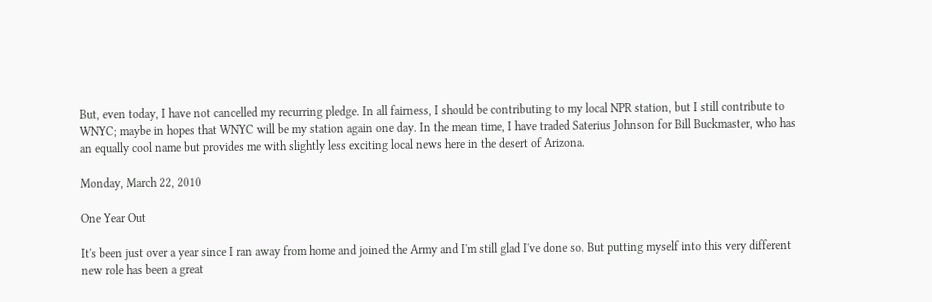But, even today, I have not cancelled my recurring pledge. In all fairness, I should be contributing to my local NPR station, but I still contribute to WNYC; maybe in hopes that WNYC will be my station again one day. In the mean time, I have traded Saterius Johnson for Bill Buckmaster, who has an equally cool name but provides me with slightly less exciting local news here in the desert of Arizona.

Monday, March 22, 2010

One Year Out

It's been just over a year since I ran away from home and joined the Army and I'm still glad I've done so. But putting myself into this very different new role has been a great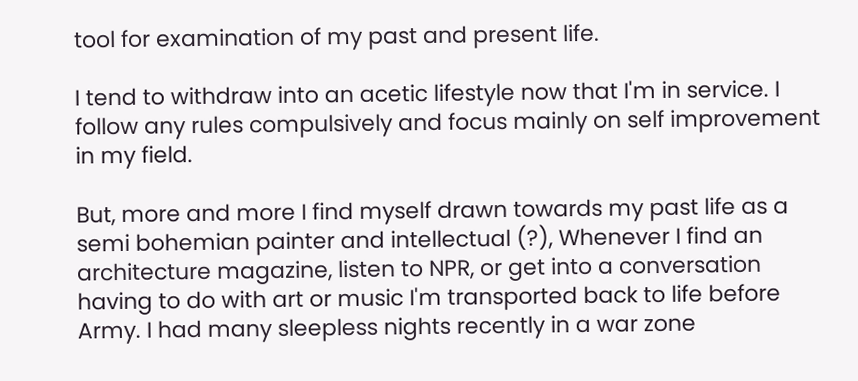tool for examination of my past and present life.

I tend to withdraw into an acetic lifestyle now that I'm in service. I follow any rules compulsively and focus mainly on self improvement in my field.

But, more and more I find myself drawn towards my past life as a semi bohemian painter and intellectual (?), Whenever I find an architecture magazine, listen to NPR, or get into a conversation having to do with art or music I'm transported back to life before Army. I had many sleepless nights recently in a war zone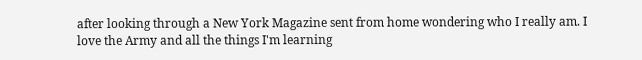after looking through a New York Magazine sent from home wondering who I really am. I love the Army and all the things I'm learning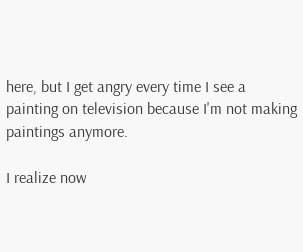here, but I get angry every time I see a painting on television because I'm not making paintings anymore.

I realize now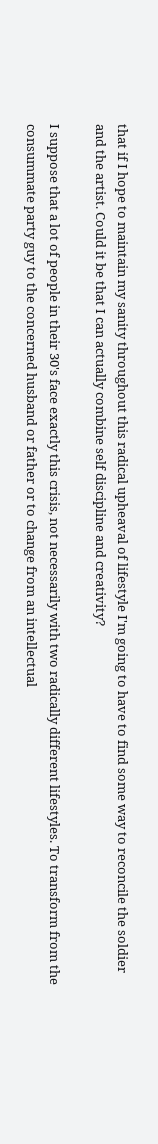that if I hope to maintain my sanity throughout this radical upheaval of lifestyle I'm going to have to find some way to reconcile the soldier and the artist. Could it be that I can actually combine self discipline and creativity?

I suppose that a lot of people in their 30's face exactly this crisis, not necessarily with two radically different lifestyles. To transform from the consummate party guy to the concerned husband or father or to change from an intellectual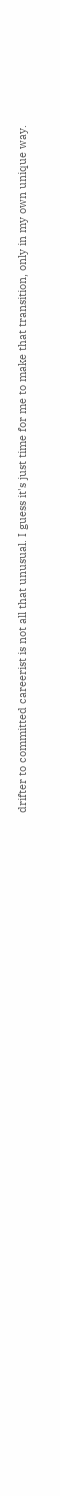drifter to committed careerist is not all that unusual. I guess it's just time for me to make that transition, only in my own unique way.